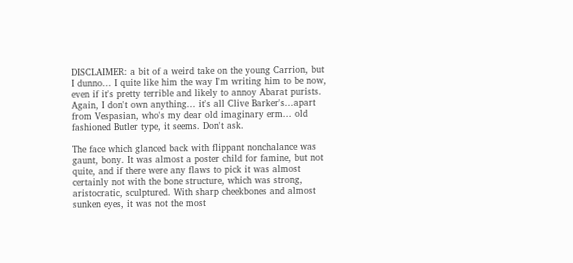DISCLAIMER: a bit of a weird take on the young Carrion, but I dunno... I quite like him the way I'm writing him to be now, even if it's pretty terrible and likely to annoy Abarat purists. Again, I don't own anything... it's all Clive Barker's...apart from Vespasian, who's my dear old imaginary erm... old fashioned Butler type, it seems. Don't ask.

The face which glanced back with flippant nonchalance was gaunt, bony. It was almost a poster child for famine, but not quite, and if there were any flaws to pick it was almost certainly not with the bone structure, which was strong, aristocratic, sculptured. With sharp cheekbones and almost sunken eyes, it was not the most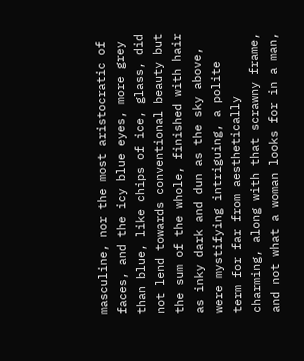masculine, nor the most aristocratic of faces, and the icy blue eyes, more grey than blue, like chips of ice, glass, did not lend towards conventional beauty but the sum of the whole, finished with hair as inky dark and dun as the sky above, were mystifying intriguing, a polite term for far from aesthetically charming, along with that scrawny frame, and not what a woman looks for in a man,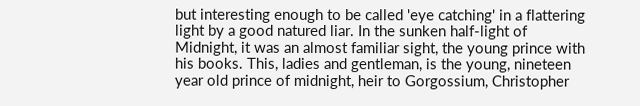but interesting enough to be called 'eye catching' in a flattering light by a good natured liar. In the sunken half-light of Midnight, it was an almost familiar sight, the young prince with his books. This, ladies and gentleman, is the young, nineteen year old prince of midnight, heir to Gorgossium, Christopher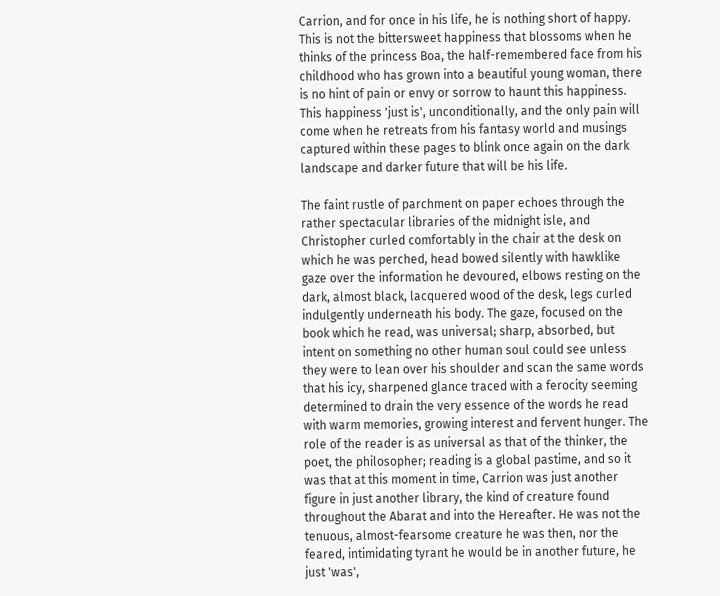Carrion, and for once in his life, he is nothing short of happy. This is not the bittersweet happiness that blossoms when he thinks of the princess Boa, the half-remembered face from his childhood who has grown into a beautiful young woman, there is no hint of pain or envy or sorrow to haunt this happiness. This happiness 'just is', unconditionally, and the only pain will come when he retreats from his fantasy world and musings captured within these pages to blink once again on the dark landscape and darker future that will be his life.

The faint rustle of parchment on paper echoes through the rather spectacular libraries of the midnight isle, and Christopher curled comfortably in the chair at the desk on which he was perched, head bowed silently with hawklike gaze over the information he devoured, elbows resting on the dark, almost black, lacquered wood of the desk, legs curled indulgently underneath his body. The gaze, focused on the book which he read, was universal; sharp, absorbed, but intent on something no other human soul could see unless they were to lean over his shoulder and scan the same words that his icy, sharpened glance traced with a ferocity seeming determined to drain the very essence of the words he read with warm memories, growing interest and fervent hunger. The role of the reader is as universal as that of the thinker, the poet, the philosopher; reading is a global pastime, and so it was that at this moment in time, Carrion was just another figure in just another library, the kind of creature found throughout the Abarat and into the Hereafter. He was not the tenuous, almost-fearsome creature he was then, nor the feared, intimidating tyrant he would be in another future, he just 'was',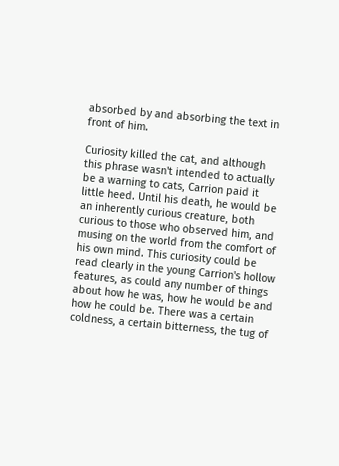absorbed by and absorbing the text in front of him.

Curiosity killed the cat, and although this phrase wasn't intended to actually be a warning to cats, Carrion paid it little heed. Until his death, he would be an inherently curious creature, both curious to those who observed him, and musing on the world from the comfort of his own mind. This curiosity could be read clearly in the young Carrion's hollow features, as could any number of things about how he was, how he would be and how he could be. There was a certain coldness, a certain bitterness, the tug of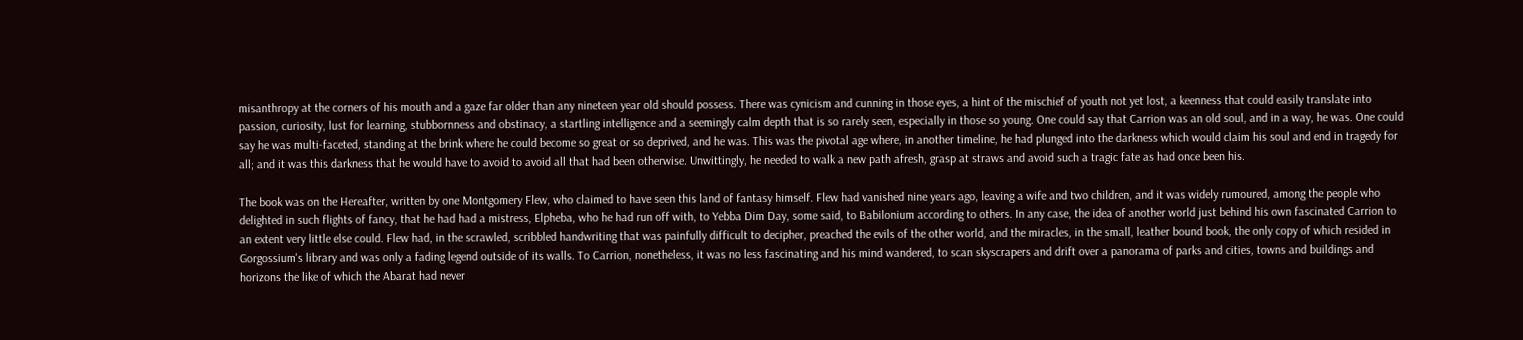misanthropy at the corners of his mouth and a gaze far older than any nineteen year old should possess. There was cynicism and cunning in those eyes, a hint of the mischief of youth not yet lost, a keenness that could easily translate into passion, curiosity, lust for learning, stubbornness and obstinacy, a startling intelligence and a seemingly calm depth that is so rarely seen, especially in those so young. One could say that Carrion was an old soul, and in a way, he was. One could say he was multi-faceted, standing at the brink where he could become so great or so deprived, and he was. This was the pivotal age where, in another timeline, he had plunged into the darkness which would claim his soul and end in tragedy for all; and it was this darkness that he would have to avoid to avoid all that had been otherwise. Unwittingly, he needed to walk a new path afresh, grasp at straws and avoid such a tragic fate as had once been his.

The book was on the Hereafter, written by one Montgomery Flew, who claimed to have seen this land of fantasy himself. Flew had vanished nine years ago, leaving a wife and two children, and it was widely rumoured, among the people who delighted in such flights of fancy, that he had had a mistress, Elpheba, who he had run off with, to Yebba Dim Day, some said, to Babilonium according to others. In any case, the idea of another world just behind his own fascinated Carrion to an extent very little else could. Flew had, in the scrawled, scribbled handwriting that was painfully difficult to decipher, preached the evils of the other world, and the miracles, in the small, leather bound book, the only copy of which resided in Gorgossium's library and was only a fading legend outside of its walls. To Carrion, nonetheless, it was no less fascinating and his mind wandered, to scan skyscrapers and drift over a panorama of parks and cities, towns and buildings and horizons the like of which the Abarat had never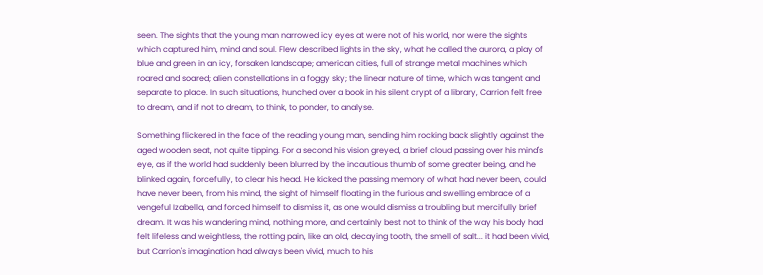seen. The sights that the young man narrowed icy eyes at were not of his world, nor were the sights which captured him, mind and soul. Flew described lights in the sky, what he called the aurora, a play of blue and green in an icy, forsaken landscape; american cities, full of strange metal machines which roared and soared; alien constellations in a foggy sky; the linear nature of time, which was tangent and separate to place. In such situations, hunched over a book in his silent crypt of a library, Carrion felt free to dream, and if not to dream, to think, to ponder, to analyse.

Something flickered in the face of the reading young man, sending him rocking back slightly against the aged wooden seat, not quite tipping. For a second his vision greyed, a brief cloud passing over his mind's eye, as if the world had suddenly been blurred by the incautious thumb of some greater being, and he blinked again, forcefully, to clear his head. He kicked the passing memory of what had never been, could have never been, from his mind, the sight of himself floating in the furious and swelling embrace of a vengeful Izabella, and forced himself to dismiss it, as one would dismiss a troubling but mercifully brief dream. It was his wandering mind, nothing more, and certainly best not to think of the way his body had felt lifeless and weightless, the rotting pain, like an old, decaying tooth, the smell of salt... it had been vivid, but Carrion's imagination had always been vivid, much to his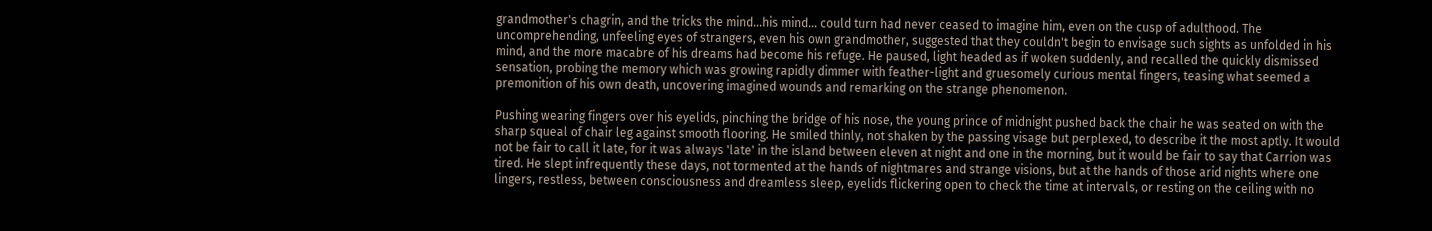grandmother's chagrin, and the tricks the mind...his mind... could turn had never ceased to imagine him, even on the cusp of adulthood. The uncomprehending, unfeeling eyes of strangers, even his own grandmother, suggested that they couldn't begin to envisage such sights as unfolded in his mind, and the more macabre of his dreams had become his refuge. He paused, light headed as if woken suddenly, and recalled the quickly dismissed sensation, probing the memory which was growing rapidly dimmer with feather-light and gruesomely curious mental fingers, teasing what seemed a premonition of his own death, uncovering imagined wounds and remarking on the strange phenomenon.

Pushing wearing fingers over his eyelids, pinching the bridge of his nose, the young prince of midnight pushed back the chair he was seated on with the sharp squeal of chair leg against smooth flooring. He smiled thinly, not shaken by the passing visage but perplexed, to describe it the most aptly. It would not be fair to call it late, for it was always 'late' in the island between eleven at night and one in the morning, but it would be fair to say that Carrion was tired. He slept infrequently these days, not tormented at the hands of nightmares and strange visions, but at the hands of those arid nights where one lingers, restless, between consciousness and dreamless sleep, eyelids flickering open to check the time at intervals, or resting on the ceiling with no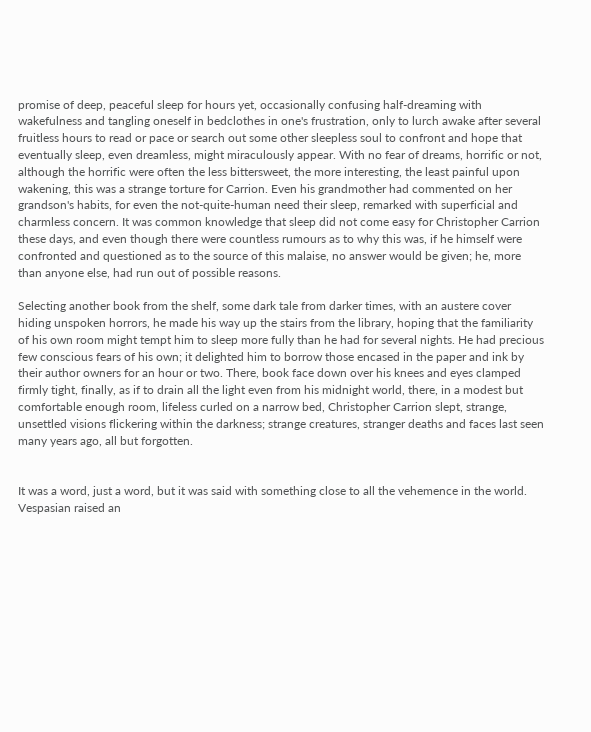promise of deep, peaceful sleep for hours yet, occasionally confusing half-dreaming with wakefulness and tangling oneself in bedclothes in one's frustration, only to lurch awake after several fruitless hours to read or pace or search out some other sleepless soul to confront and hope that eventually sleep, even dreamless, might miraculously appear. With no fear of dreams, horrific or not, although the horrific were often the less bittersweet, the more interesting, the least painful upon wakening, this was a strange torture for Carrion. Even his grandmother had commented on her grandson's habits, for even the not-quite-human need their sleep, remarked with superficial and charmless concern. It was common knowledge that sleep did not come easy for Christopher Carrion these days, and even though there were countless rumours as to why this was, if he himself were confronted and questioned as to the source of this malaise, no answer would be given; he, more than anyone else, had run out of possible reasons.

Selecting another book from the shelf, some dark tale from darker times, with an austere cover hiding unspoken horrors, he made his way up the stairs from the library, hoping that the familiarity of his own room might tempt him to sleep more fully than he had for several nights. He had precious few conscious fears of his own; it delighted him to borrow those encased in the paper and ink by their author owners for an hour or two. There, book face down over his knees and eyes clamped firmly tight, finally, as if to drain all the light even from his midnight world, there, in a modest but comfortable enough room, lifeless curled on a narrow bed, Christopher Carrion slept, strange, unsettled visions flickering within the darkness; strange creatures, stranger deaths and faces last seen many years ago, all but forgotten.


It was a word, just a word, but it was said with something close to all the vehemence in the world. Vespasian raised an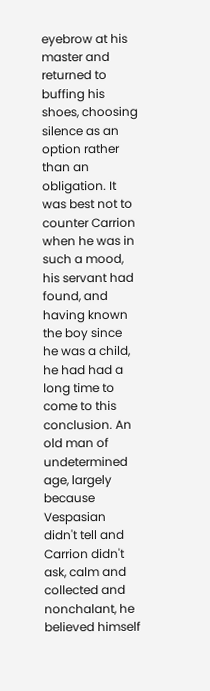eyebrow at his master and returned to buffing his shoes, choosing silence as an option rather than an obligation. It was best not to counter Carrion when he was in such a mood, his servant had found, and having known the boy since he was a child, he had had a long time to come to this conclusion. An old man of undetermined age, largely because Vespasian didn't tell and Carrion didn't ask, calm and collected and nonchalant, he believed himself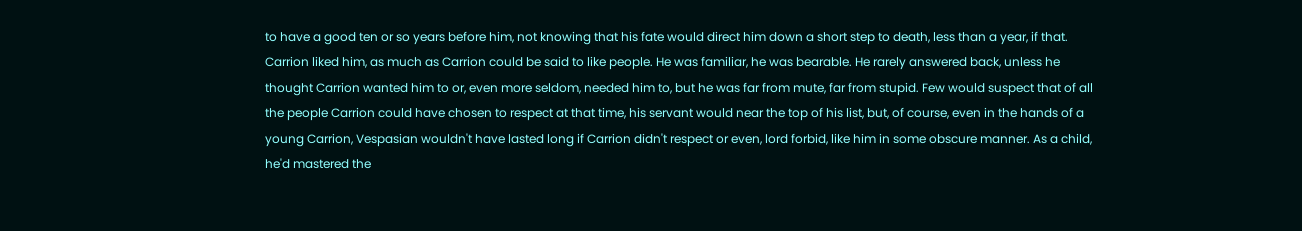to have a good ten or so years before him, not knowing that his fate would direct him down a short step to death, less than a year, if that. Carrion liked him, as much as Carrion could be said to like people. He was familiar, he was bearable. He rarely answered back, unless he thought Carrion wanted him to or, even more seldom, needed him to, but he was far from mute, far from stupid. Few would suspect that of all the people Carrion could have chosen to respect at that time, his servant would near the top of his list, but, of course, even in the hands of a young Carrion, Vespasian wouldn't have lasted long if Carrion didn't respect or even, lord forbid, like him in some obscure manner. As a child, he'd mastered the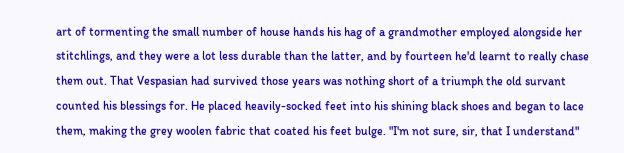art of tormenting the small number of house hands his hag of a grandmother employed alongside her stitchlings, and they were a lot less durable than the latter, and by fourteen he'd learnt to really chase them out. That Vespasian had survived those years was nothing short of a triumph the old survant counted his blessings for. He placed heavily-socked feet into his shining black shoes and began to lace them, making the grey woolen fabric that coated his feet bulge. "I'm not sure, sir, that I understand"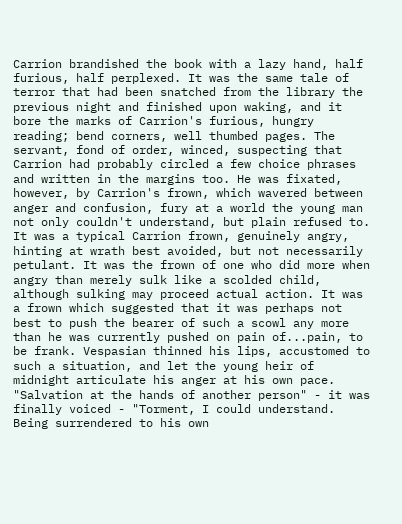Carrion brandished the book with a lazy hand, half furious, half perplexed. It was the same tale of terror that had been snatched from the library the previous night and finished upon waking, and it bore the marks of Carrion's furious, hungry reading; bend corners, well thumbed pages. The servant, fond of order, winced, suspecting that Carrion had probably circled a few choice phrases and written in the margins too. He was fixated, however, by Carrion's frown, which wavered between anger and confusion, fury at a world the young man not only couldn't understand, but plain refused to. It was a typical Carrion frown, genuinely angry, hinting at wrath best avoided, but not necessarily petulant. It was the frown of one who did more when angry than merely sulk like a scolded child, although sulking may proceed actual action. It was a frown which suggested that it was perhaps not best to push the bearer of such a scowl any more than he was currently pushed on pain of...pain, to be frank. Vespasian thinned his lips, accustomed to such a situation, and let the young heir of midnight articulate his anger at his own pace. "Salvation at the hands of another person" - it was finally voiced - "Torment, I could understand. Being surrendered to his own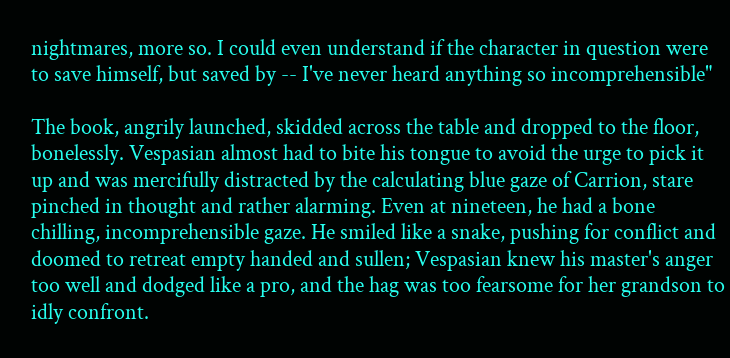nightmares, more so. I could even understand if the character in question were to save himself, but saved by -- I've never heard anything so incomprehensible"

The book, angrily launched, skidded across the table and dropped to the floor, bonelessly. Vespasian almost had to bite his tongue to avoid the urge to pick it up and was mercifully distracted by the calculating blue gaze of Carrion, stare pinched in thought and rather alarming. Even at nineteen, he had a bone chilling, incomprehensible gaze. He smiled like a snake, pushing for conflict and doomed to retreat empty handed and sullen; Vespasian knew his master's anger too well and dodged like a pro, and the hag was too fearsome for her grandson to idly confront.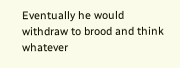Eventually he would withdraw to brood and think whatever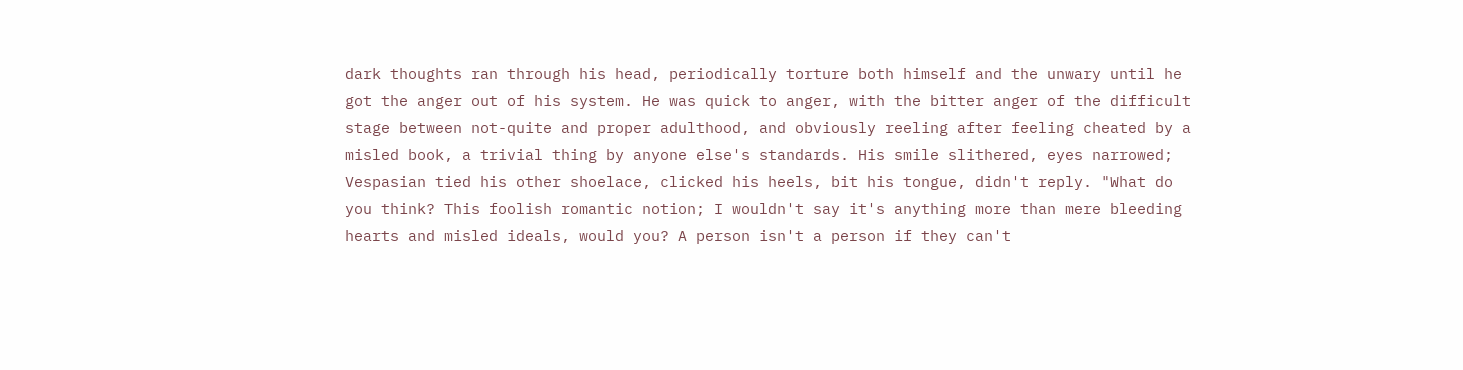dark thoughts ran through his head, periodically torture both himself and the unwary until he got the anger out of his system. He was quick to anger, with the bitter anger of the difficult stage between not-quite and proper adulthood, and obviously reeling after feeling cheated by a misled book, a trivial thing by anyone else's standards. His smile slithered, eyes narrowed; Vespasian tied his other shoelace, clicked his heels, bit his tongue, didn't reply. "What do you think? This foolish romantic notion; I wouldn't say it's anything more than mere bleeding hearts and misled ideals, would you? A person isn't a person if they can't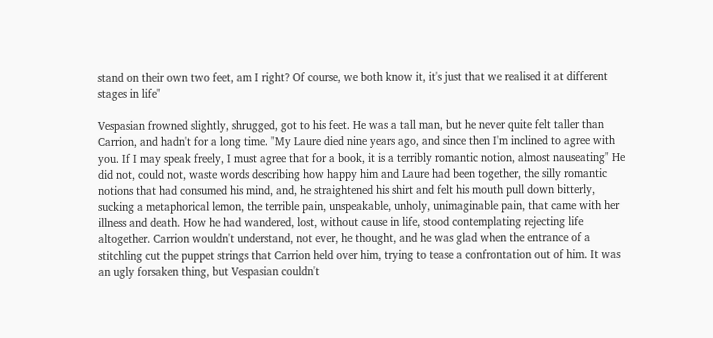stand on their own two feet, am I right? Of course, we both know it, it's just that we realised it at different stages in life"

Vespasian frowned slightly, shrugged, got to his feet. He was a tall man, but he never quite felt taller than Carrion, and hadn't for a long time. "My Laure died nine years ago, and since then I'm inclined to agree with you. If I may speak freely, I must agree that for a book, it is a terribly romantic notion, almost nauseating" He did not, could not, waste words describing how happy him and Laure had been together, the silly romantic notions that had consumed his mind, and, he straightened his shirt and felt his mouth pull down bitterly, sucking a metaphorical lemon, the terrible pain, unspeakable, unholy, unimaginable pain, that came with her illness and death. How he had wandered, lost, without cause in life, stood contemplating rejecting life altogether. Carrion wouldn't understand, not ever, he thought, and he was glad when the entrance of a stitchling cut the puppet strings that Carrion held over him, trying to tease a confrontation out of him. It was an ugly forsaken thing, but Vespasian couldn't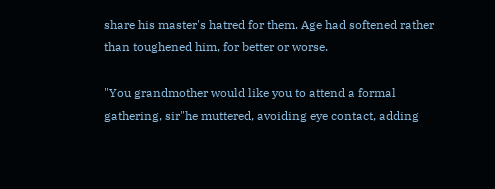share his master's hatred for them. Age had softened rather than toughened him, for better or worse.

"You grandmother would like you to attend a formal gathering, sir"he muttered, avoiding eye contact, adding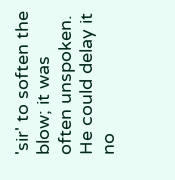'sir' to soften the blow; it was often unspoken. He could delay it no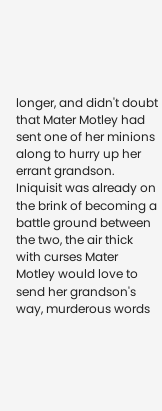longer, and didn't doubt that Mater Motley had sent one of her minions along to hurry up her errant grandson. Iniquisit was already on the brink of becoming a battle ground between the two, the air thick with curses Mater Motley would love to send her grandson's way, murderous words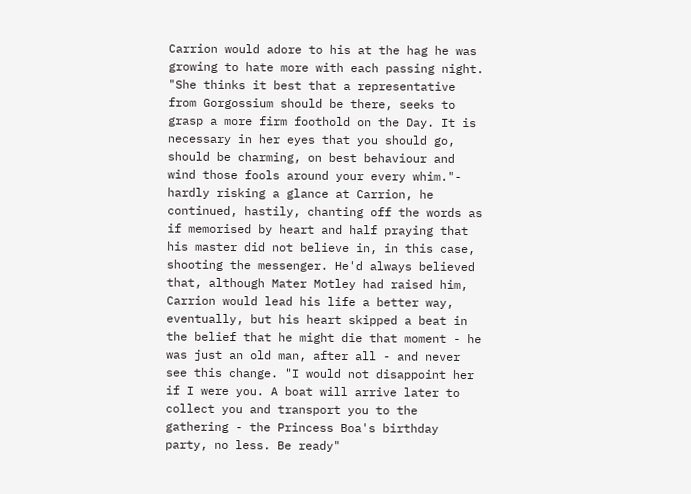Carrion would adore to his at the hag he was growing to hate more with each passing night. "She thinks it best that a representative from Gorgossium should be there, seeks to grasp a more firm foothold on the Day. It is necessary in her eyes that you should go, should be charming, on best behaviour and wind those fools around your every whim."- hardly risking a glance at Carrion, he continued, hastily, chanting off the words as if memorised by heart and half praying that his master did not believe in, in this case, shooting the messenger. He'd always believed that, although Mater Motley had raised him, Carrion would lead his life a better way, eventually, but his heart skipped a beat in the belief that he might die that moment - he was just an old man, after all - and never see this change. "I would not disappoint her if I were you. A boat will arrive later to collect you and transport you to the gathering - the Princess Boa's birthday party, no less. Be ready"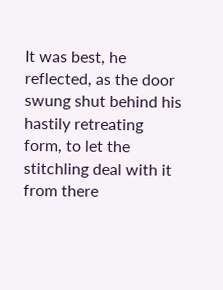It was best, he reflected, as the door swung shut behind his hastily retreating form, to let the stitchling deal with it from there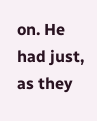on. He had just, as they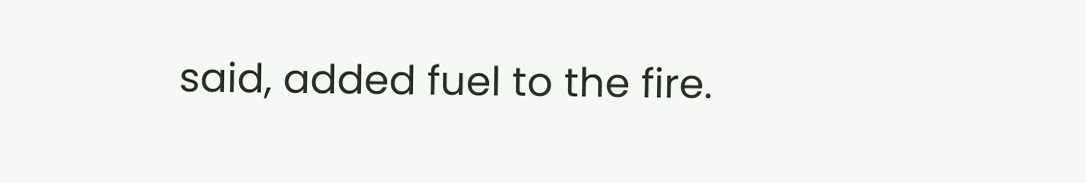said, added fuel to the fire.